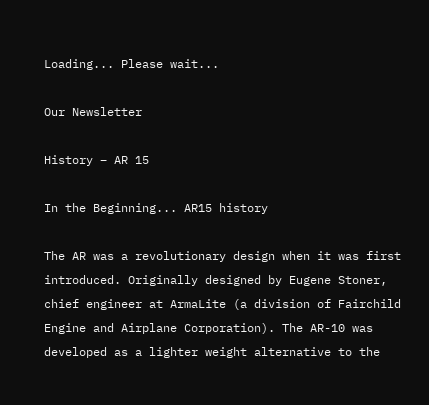Loading... Please wait...

Our Newsletter

History – AR 15

In the Beginning... AR15 history

The AR was a revolutionary design when it was first introduced. Originally designed by Eugene Stoner, chief engineer at ArmaLite (a division of Fairchild Engine and Airplane Corporation). The AR-10 was developed as a lighter weight alternative to the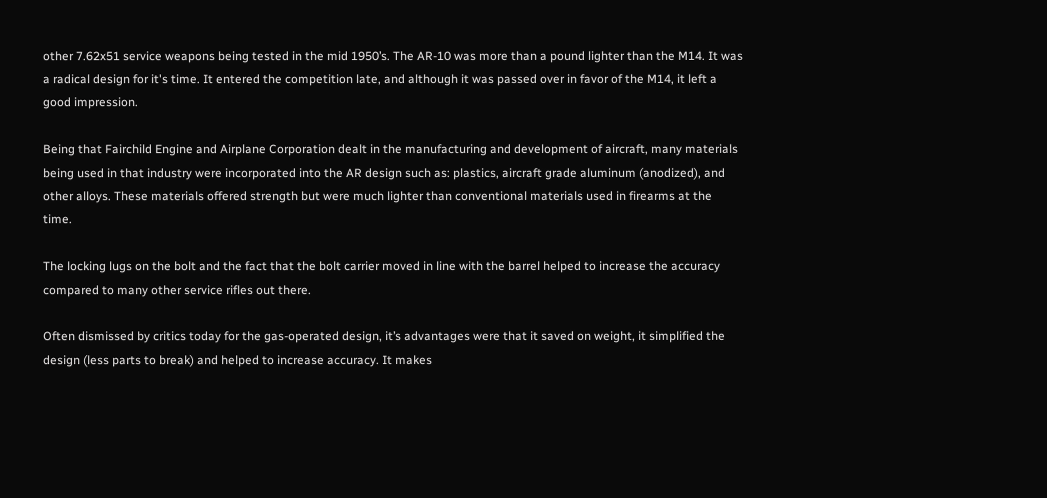other 7.62x51 service weapons being tested in the mid 1950’s. The AR-10 was more than a pound lighter than the M14. It was a radical design for it's time. It entered the competition late, and although it was passed over in favor of the M14, it left a good impression.

Being that Fairchild Engine and Airplane Corporation dealt in the manufacturing and development of aircraft, many materials being used in that industry were incorporated into the AR design such as: plastics, aircraft grade aluminum (anodized), and other alloys. These materials offered strength but were much lighter than conventional materials used in firearms at the time.

The locking lugs on the bolt and the fact that the bolt carrier moved in line with the barrel helped to increase the accuracy compared to many other service rifles out there.

Often dismissed by critics today for the gas-operated design, it’s advantages were that it saved on weight, it simplified the design (less parts to break) and helped to increase accuracy. It makes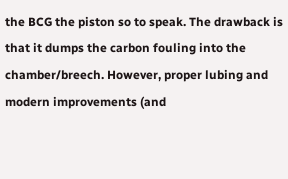the BCG the piston so to speak. The drawback is that it dumps the carbon fouling into the chamber/breech. However, proper lubing and modern improvements (and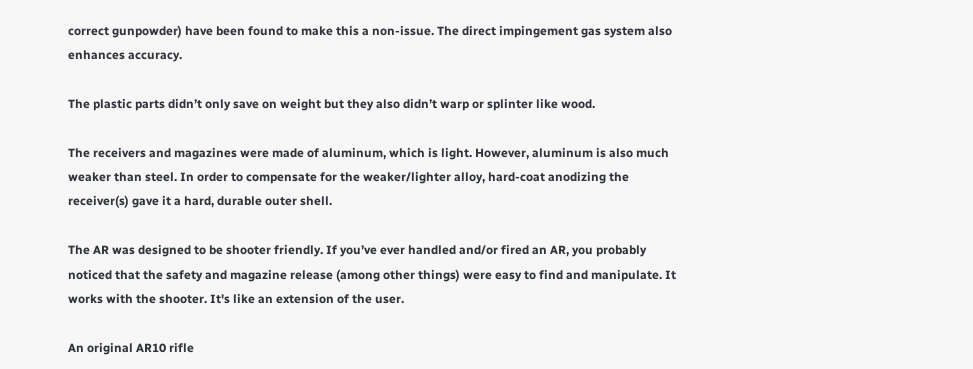correct gunpowder) have been found to make this a non-issue. The direct impingement gas system also enhances accuracy.

The plastic parts didn’t only save on weight but they also didn’t warp or splinter like wood.

The receivers and magazines were made of aluminum, which is light. However, aluminum is also much weaker than steel. In order to compensate for the weaker/lighter alloy, hard-coat anodizing the receiver(s) gave it a hard, durable outer shell.

The AR was designed to be shooter friendly. If you’ve ever handled and/or fired an AR, you probably noticed that the safety and magazine release (among other things) were easy to find and manipulate. It works with the shooter. It's like an extension of the user.

An original AR10 rifle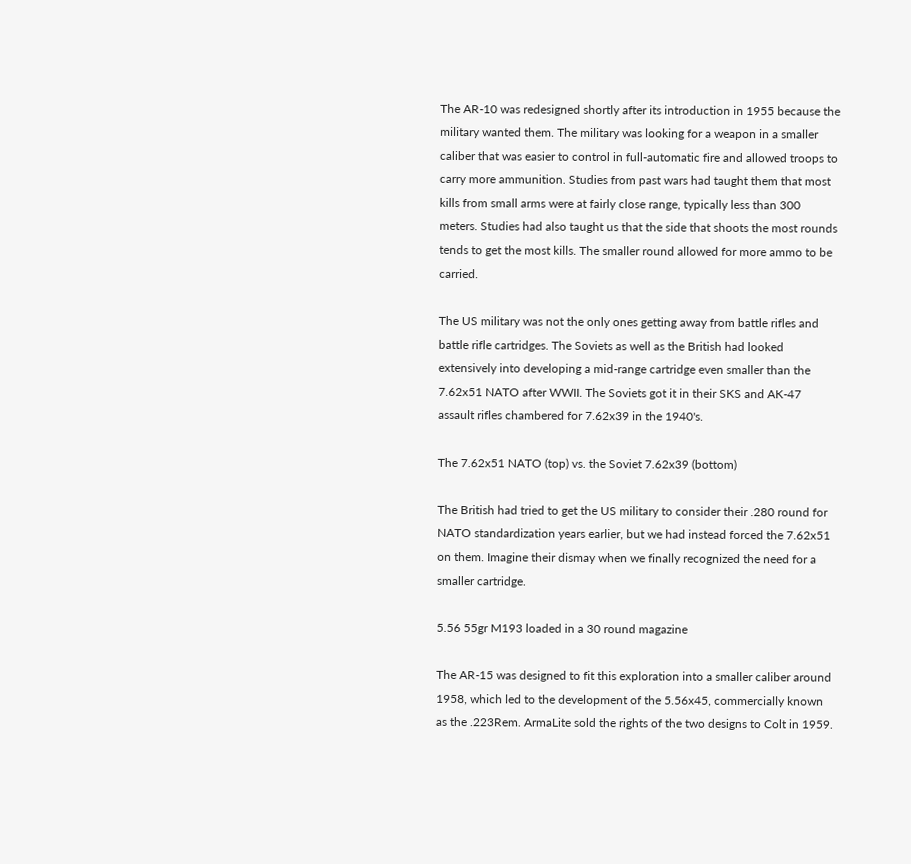The AR-10 was redesigned shortly after its introduction in 1955 because the military wanted them. The military was looking for a weapon in a smaller caliber that was easier to control in full-automatic fire and allowed troops to carry more ammunition. Studies from past wars had taught them that most kills from small arms were at fairly close range, typically less than 300 meters. Studies had also taught us that the side that shoots the most rounds tends to get the most kills. The smaller round allowed for more ammo to be carried.

The US military was not the only ones getting away from battle rifles and battle rifle cartridges. The Soviets as well as the British had looked extensively into developing a mid-range cartridge even smaller than the 7.62x51 NATO after WWII. The Soviets got it in their SKS and AK-47 assault rifles chambered for 7.62x39 in the 1940's.

The 7.62x51 NATO (top) vs. the Soviet 7.62x39 (bottom)

The British had tried to get the US military to consider their .280 round for NATO standardization years earlier, but we had instead forced the 7.62x51 on them. Imagine their dismay when we finally recognized the need for a smaller cartridge.

5.56 55gr M193 loaded in a 30 round magazine

The AR-15 was designed to fit this exploration into a smaller caliber around 1958, which led to the development of the 5.56x45, commercially known as the .223Rem. ArmaLite sold the rights of the two designs to Colt in 1959.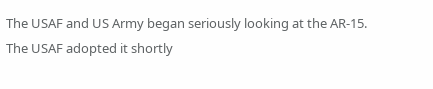The USAF and US Army began seriously looking at the AR-15. The USAF adopted it shortly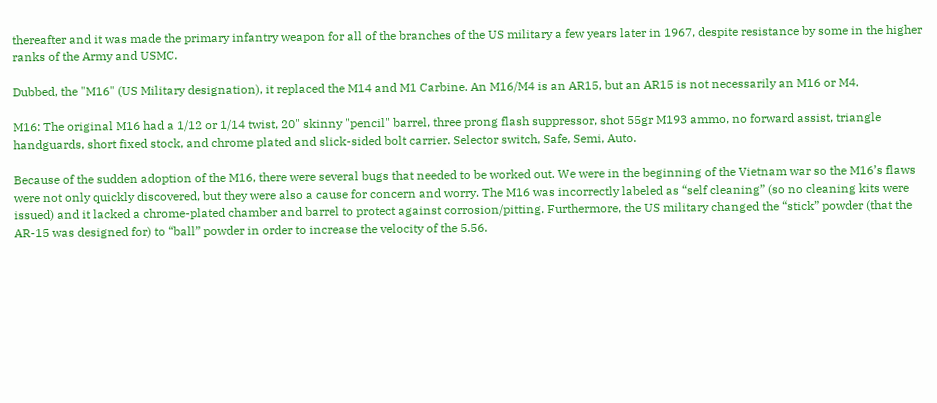thereafter and it was made the primary infantry weapon for all of the branches of the US military a few years later in 1967, despite resistance by some in the higher ranks of the Army and USMC.

Dubbed, the "M16" (US Military designation), it replaced the M14 and M1 Carbine. An M16/M4 is an AR15, but an AR15 is not necessarily an M16 or M4.

M16: The original M16 had a 1/12 or 1/14 twist, 20" skinny "pencil" barrel, three prong flash suppressor, shot 55gr M193 ammo, no forward assist, triangle handguards, short fixed stock, and chrome plated and slick-sided bolt carrier. Selector switch, Safe, Semi, Auto.

Because of the sudden adoption of the M16, there were several bugs that needed to be worked out. We were in the beginning of the Vietnam war so the M16’s flaws were not only quickly discovered, but they were also a cause for concern and worry. The M16 was incorrectly labeled as “self cleaning” (so no cleaning kits were issued) and it lacked a chrome-plated chamber and barrel to protect against corrosion/pitting. Furthermore, the US military changed the “stick” powder (that the AR-15 was designed for) to “ball” powder in order to increase the velocity of the 5.56.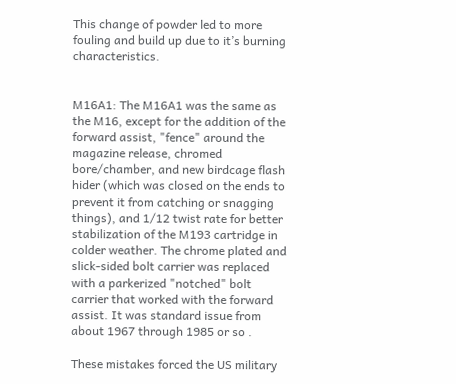This change of powder led to more fouling and build up due to it’s burning characteristics.


M16A1: The M16A1 was the same as the M16, except for the addition of the forward assist, "fence" around the magazine release, chromed bore/chamber, and new birdcage flash hider (which was closed on the ends to prevent it from catching or snagging things), and 1/12 twist rate for better stabilization of the M193 cartridge in colder weather. The chrome plated and slick-sided bolt carrier was replaced with a parkerized "notched" bolt carrier that worked with the forward assist. It was standard issue from about 1967 through 1985 or so .

These mistakes forced the US military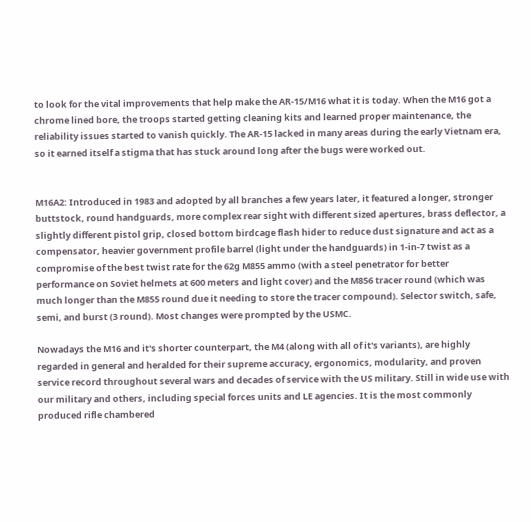to look for the vital improvements that help make the AR-15/M16 what it is today. When the M16 got a chrome lined bore, the troops started getting cleaning kits and learned proper maintenance, the reliability issues started to vanish quickly. The AR-15 lacked in many areas during the early Vietnam era, so it earned itself a stigma that has stuck around long after the bugs were worked out.


M16A2: Introduced in 1983 and adopted by all branches a few years later, it featured a longer, stronger buttstock, round handguards, more complex rear sight with different sized apertures, brass deflector, a slightly different pistol grip, closed bottom birdcage flash hider to reduce dust signature and act as a compensator, heavier government profile barrel (light under the handguards) in 1-in-7 twist as a compromise of the best twist rate for the 62g M855 ammo (with a steel penetrator for better performance on Soviet helmets at 600 meters and light cover) and the M856 tracer round (which was much longer than the M855 round due it needing to store the tracer compound). Selector switch, safe, semi, and burst (3 round). Most changes were prompted by the USMC.

Nowadays the M16 and it's shorter counterpart, the M4 (along with all of it's variants), are highly regarded in general and heralded for their supreme accuracy, ergonomics, modularity, and proven service record throughout several wars and decades of service with the US military. Still in wide use with our military and others, including special forces units and LE agencies. It is the most commonly produced rifle chambered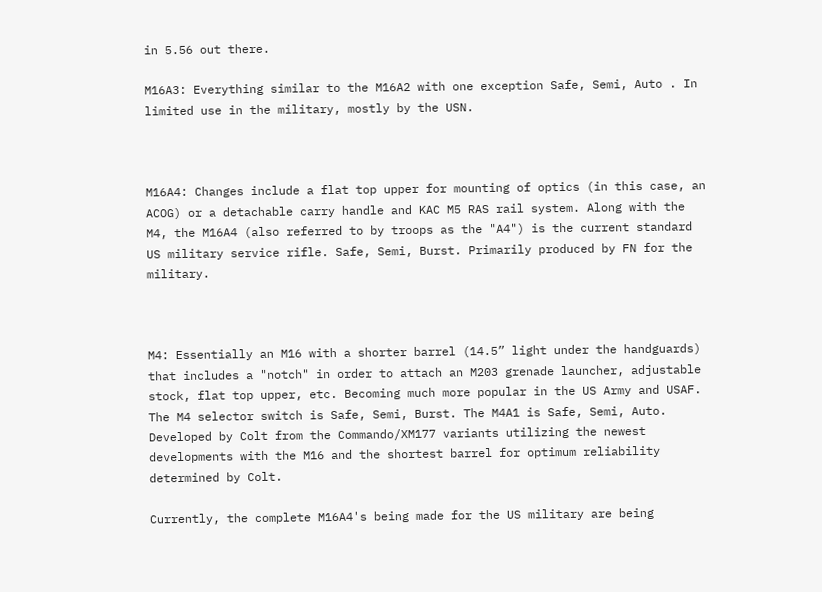in 5.56 out there.

M16A3: Everything similar to the M16A2 with one exception Safe, Semi, Auto . In limited use in the military, mostly by the USN.



M16A4: Changes include a flat top upper for mounting of optics (in this case, an ACOG) or a detachable carry handle and KAC M5 RAS rail system. Along with the M4, the M16A4 (also referred to by troops as the "A4") is the current standard US military service rifle. Safe, Semi, Burst. Primarily produced by FN for the military.



M4: Essentially an M16 with a shorter barrel (14.5” light under the handguards) that includes a "notch" in order to attach an M203 grenade launcher, adjustable stock, flat top upper, etc. Becoming much more popular in the US Army and USAF. The M4 selector switch is Safe, Semi, Burst. The M4A1 is Safe, Semi, Auto. Developed by Colt from the Commando/XM177 variants utilizing the newest developments with the M16 and the shortest barrel for optimum reliability determined by Colt.

Currently, the complete M16A4's being made for the US military are being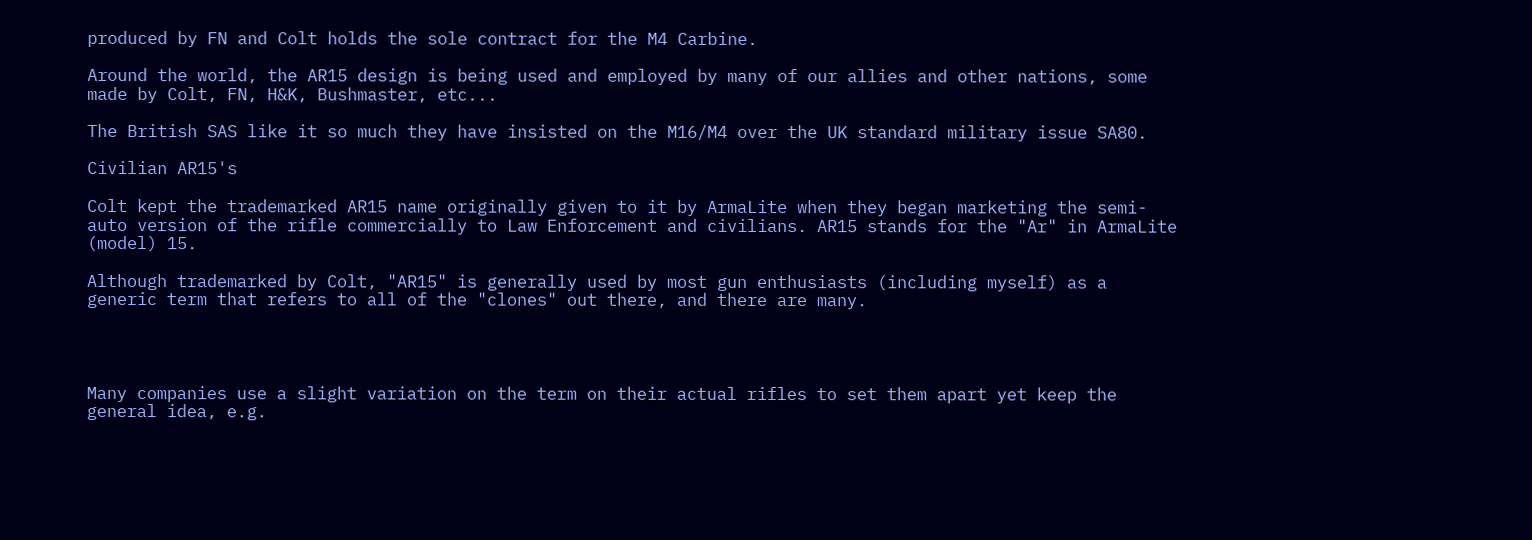produced by FN and Colt holds the sole contract for the M4 Carbine.

Around the world, the AR15 design is being used and employed by many of our allies and other nations, some made by Colt, FN, H&K, Bushmaster, etc...

The British SAS like it so much they have insisted on the M16/M4 over the UK standard military issue SA80.

Civilian AR15's

Colt kept the trademarked AR15 name originally given to it by ArmaLite when they began marketing the semi-auto version of the rifle commercially to Law Enforcement and civilians. AR15 stands for the "Ar" in ArmaLite (model) 15.

Although trademarked by Colt, "AR15" is generally used by most gun enthusiasts (including myself) as a generic term that refers to all of the "clones" out there, and there are many.




Many companies use a slight variation on the term on their actual rifles to set them apart yet keep the general idea, e.g.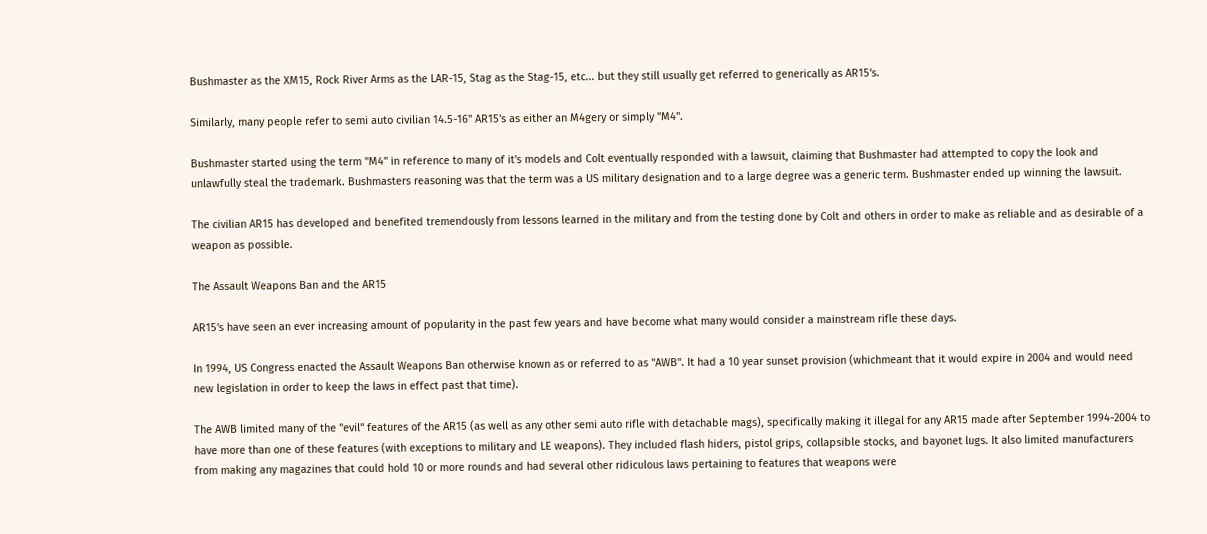Bushmaster as the XM15, Rock River Arms as the LAR-15, Stag as the Stag-15, etc... but they still usually get referred to generically as AR15's.

Similarly, many people refer to semi auto civilian 14.5-16" AR15's as either an M4gery or simply "M4".

Bushmaster started using the term "M4" in reference to many of it's models and Colt eventually responded with a lawsuit, claiming that Bushmaster had attempted to copy the look and unlawfully steal the trademark. Bushmasters reasoning was that the term was a US military designation and to a large degree was a generic term. Bushmaster ended up winning the lawsuit.

The civilian AR15 has developed and benefited tremendously from lessons learned in the military and from the testing done by Colt and others in order to make as reliable and as desirable of a weapon as possible.

The Assault Weapons Ban and the AR15

AR15's have seen an ever increasing amount of popularity in the past few years and have become what many would consider a mainstream rifle these days.

In 1994, US Congress enacted the Assault Weapons Ban otherwise known as or referred to as "AWB". It had a 10 year sunset provision (whichmeant that it would expire in 2004 and would need new legislation in order to keep the laws in effect past that time).

The AWB limited many of the "evil" features of the AR15 (as well as any other semi auto rifle with detachable mags), specifically making it illegal for any AR15 made after September 1994-2004 to have more than one of these features (with exceptions to military and LE weapons). They included flash hiders, pistol grips, collapsible stocks, and bayonet lugs. It also limited manufacturers from making any magazines that could hold 10 or more rounds and had several other ridiculous laws pertaining to features that weapons were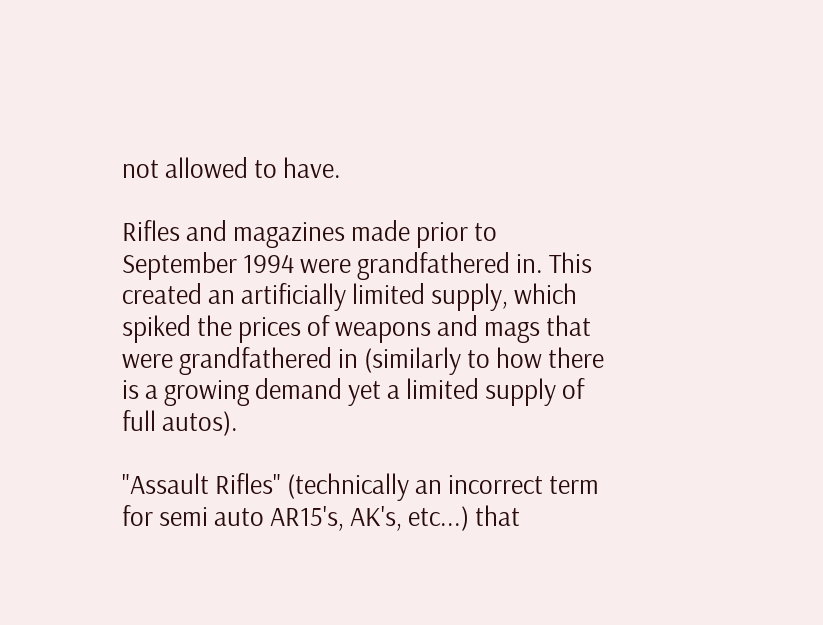not allowed to have.

Rifles and magazines made prior to September 1994 were grandfathered in. This created an artificially limited supply, which spiked the prices of weapons and mags that were grandfathered in (similarly to how there is a growing demand yet a limited supply of full autos).

"Assault Rifles" (technically an incorrect term for semi auto AR15's, AK's, etc...) that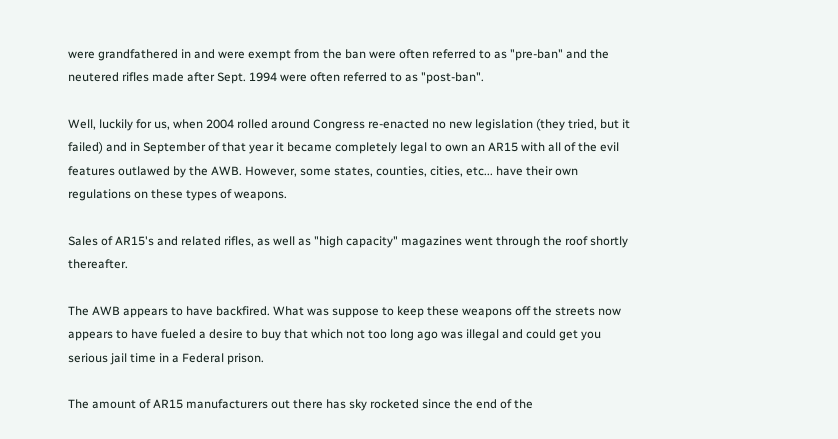were grandfathered in and were exempt from the ban were often referred to as "pre-ban" and the neutered rifles made after Sept. 1994 were often referred to as "post-ban".

Well, luckily for us, when 2004 rolled around Congress re-enacted no new legislation (they tried, but it failed) and in September of that year it became completely legal to own an AR15 with all of the evil features outlawed by the AWB. However, some states, counties, cities, etc... have their own regulations on these types of weapons.

Sales of AR15's and related rifles, as well as "high capacity" magazines went through the roof shortly thereafter.

The AWB appears to have backfired. What was suppose to keep these weapons off the streets now appears to have fueled a desire to buy that which not too long ago was illegal and could get you serious jail time in a Federal prison.

The amount of AR15 manufacturers out there has sky rocketed since the end of the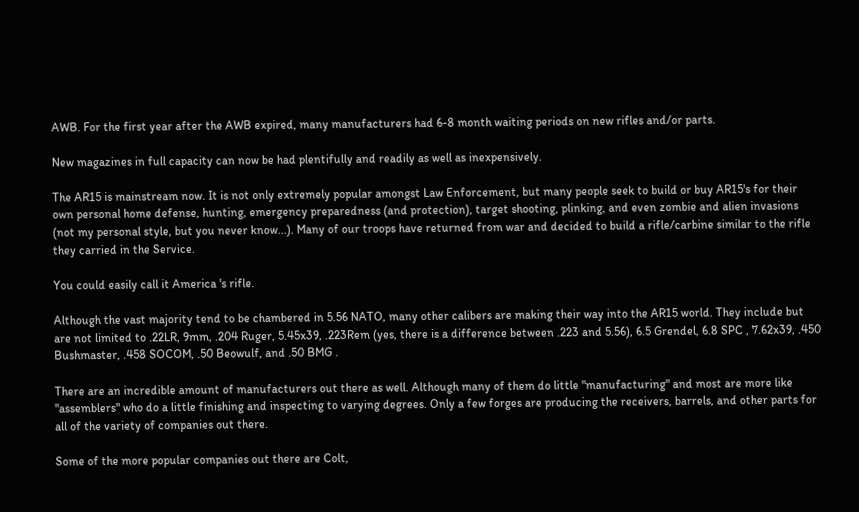AWB. For the first year after the AWB expired, many manufacturers had 6-8 month waiting periods on new rifles and/or parts.

New magazines in full capacity can now be had plentifully and readily as well as inexpensively.

The AR15 is mainstream now. It is not only extremely popular amongst Law Enforcement, but many people seek to build or buy AR15's for their own personal home defense, hunting, emergency preparedness (and protection), target shooting, plinking, and even zombie and alien invasions (not my personal style, but you never know...). Many of our troops have returned from war and decided to build a rifle/carbine similar to the rifle they carried in the Service.

You could easily call it America 's rifle.

Although the vast majority tend to be chambered in 5.56 NATO, many other calibers are making their way into the AR15 world. They include but are not limited to .22LR, 9mm, .204 Ruger, 5.45x39, .223Rem (yes, there is a difference between .223 and 5.56), 6.5 Grendel, 6.8 SPC , 7.62x39, .450 Bushmaster, .458 SOCOM, .50 Beowulf, and .50 BMG .

There are an incredible amount of manufacturers out there as well. Although many of them do little "manufacturing" and most are more like "assemblers" who do a little finishing and inspecting to varying degrees. Only a few forges are producing the receivers, barrels, and other parts for all of the variety of companies out there.

Some of the more popular companies out there are Colt,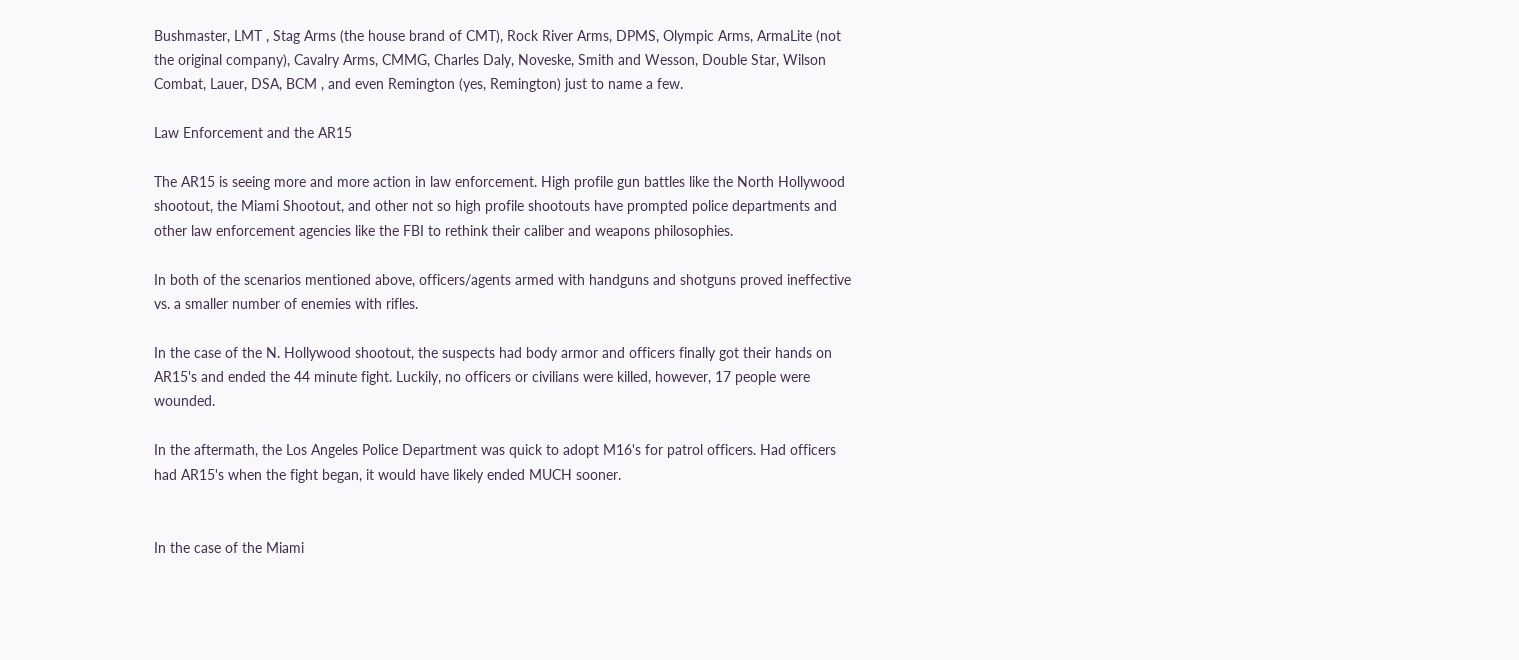Bushmaster, LMT , Stag Arms (the house brand of CMT), Rock River Arms, DPMS, Olympic Arms, ArmaLite (not the original company), Cavalry Arms, CMMG, Charles Daly, Noveske, Smith and Wesson, Double Star, Wilson Combat, Lauer, DSA, BCM , and even Remington (yes, Remington) just to name a few.

Law Enforcement and the AR15

The AR15 is seeing more and more action in law enforcement. High profile gun battles like the North Hollywood shootout, the Miami Shootout, and other not so high profile shootouts have prompted police departments and other law enforcement agencies like the FBI to rethink their caliber and weapons philosophies.

In both of the scenarios mentioned above, officers/agents armed with handguns and shotguns proved ineffective vs. a smaller number of enemies with rifles.

In the case of the N. Hollywood shootout, the suspects had body armor and officers finally got their hands on AR15's and ended the 44 minute fight. Luckily, no officers or civilians were killed, however, 17 people were wounded.

In the aftermath, the Los Angeles Police Department was quick to adopt M16's for patrol officers. Had officers had AR15's when the fight began, it would have likely ended MUCH sooner.


In the case of the Miami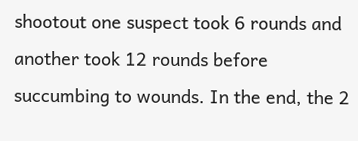shootout one suspect took 6 rounds and another took 12 rounds before succumbing to wounds. In the end, the 2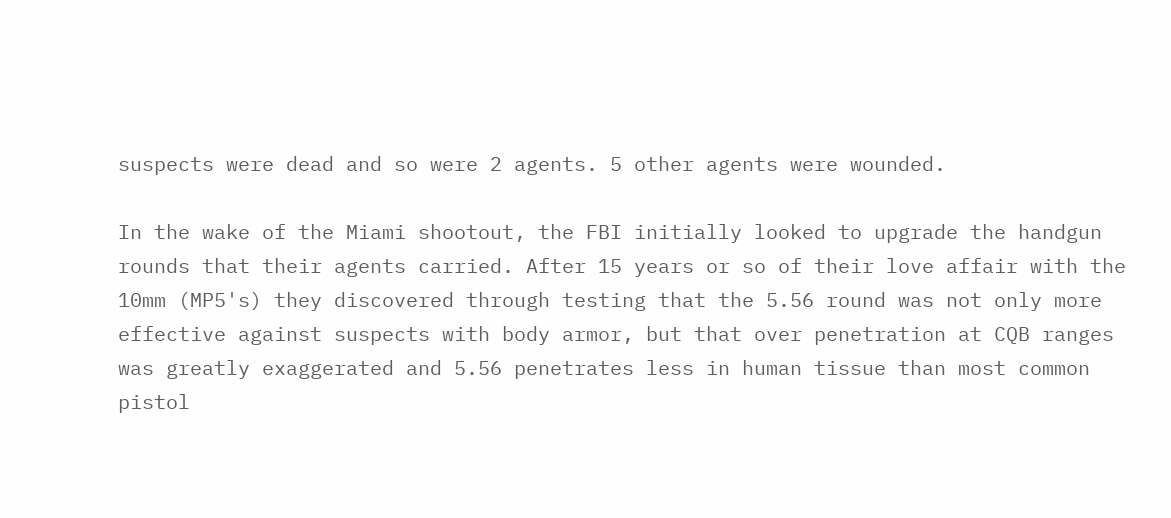suspects were dead and so were 2 agents. 5 other agents were wounded.

In the wake of the Miami shootout, the FBI initially looked to upgrade the handgun rounds that their agents carried. After 15 years or so of their love affair with the 10mm (MP5's) they discovered through testing that the 5.56 round was not only more effective against suspects with body armor, but that over penetration at CQB ranges was greatly exaggerated and 5.56 penetrates less in human tissue than most common pistol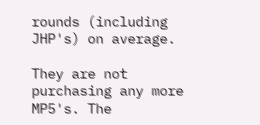rounds (including JHP's) on average.

They are not purchasing any more MP5's. The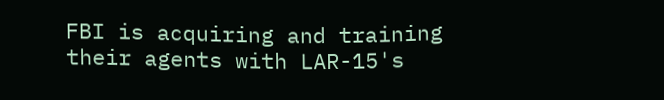FBI is acquiring and training their agents with LAR-15's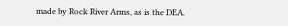made by Rock River Arms, as is the DEA.